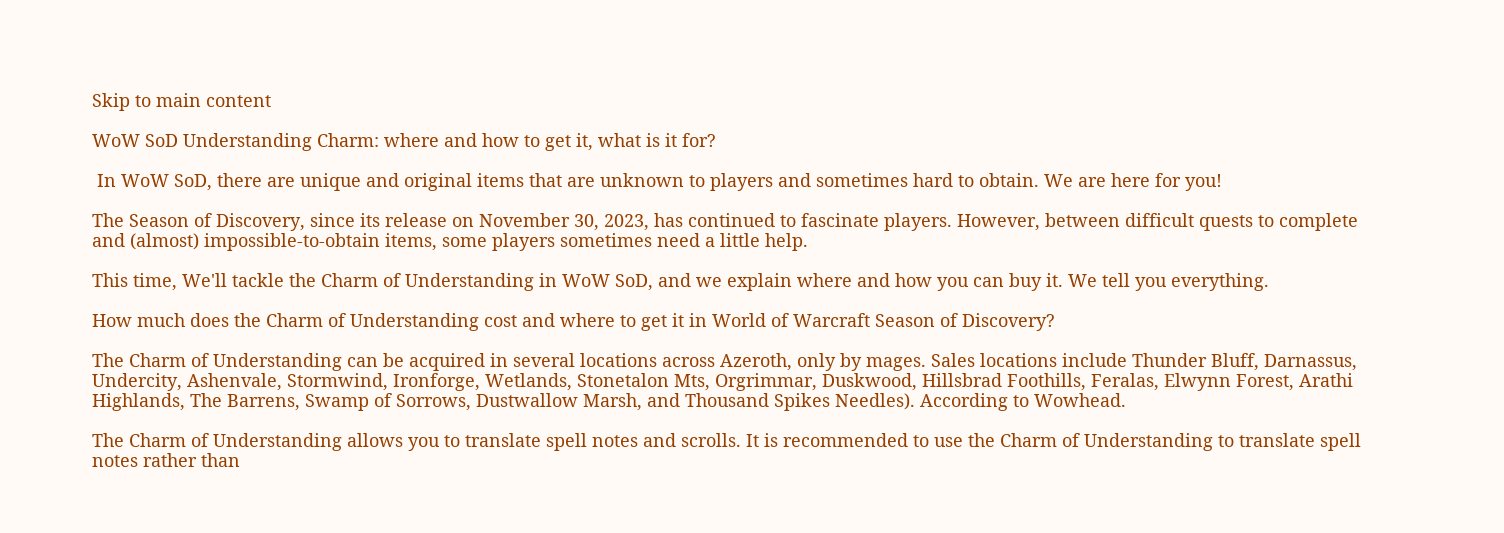Skip to main content

WoW SoD Understanding Charm: where and how to get it, what is it for?

 In WoW SoD, there are unique and original items that are unknown to players and sometimes hard to obtain. We are here for you!

The Season of Discovery, since its release on November 30, 2023, has continued to fascinate players. However, between difficult quests to complete and (almost) impossible-to-obtain items, some players sometimes need a little help.

This time, We'll tackle the Charm of Understanding in WoW SoD, and we explain where and how you can buy it. We tell you everything.

How much does the Charm of Understanding cost and where to get it in World of Warcraft Season of Discovery?

The Charm of Understanding can be acquired in several locations across Azeroth, only by mages. Sales locations include Thunder Bluff, Darnassus, Undercity, Ashenvale, Stormwind, Ironforge, Wetlands, Stonetalon Mts, Orgrimmar, Duskwood, Hillsbrad Foothills, Feralas, Elwynn Forest, Arathi Highlands, The Barrens, Swamp of Sorrows, Dustwallow Marsh, and Thousand Spikes Needles). According to Wowhead.

The Charm of Understanding allows you to translate spell notes and scrolls. It is recommended to use the Charm of Understanding to translate spell notes rather than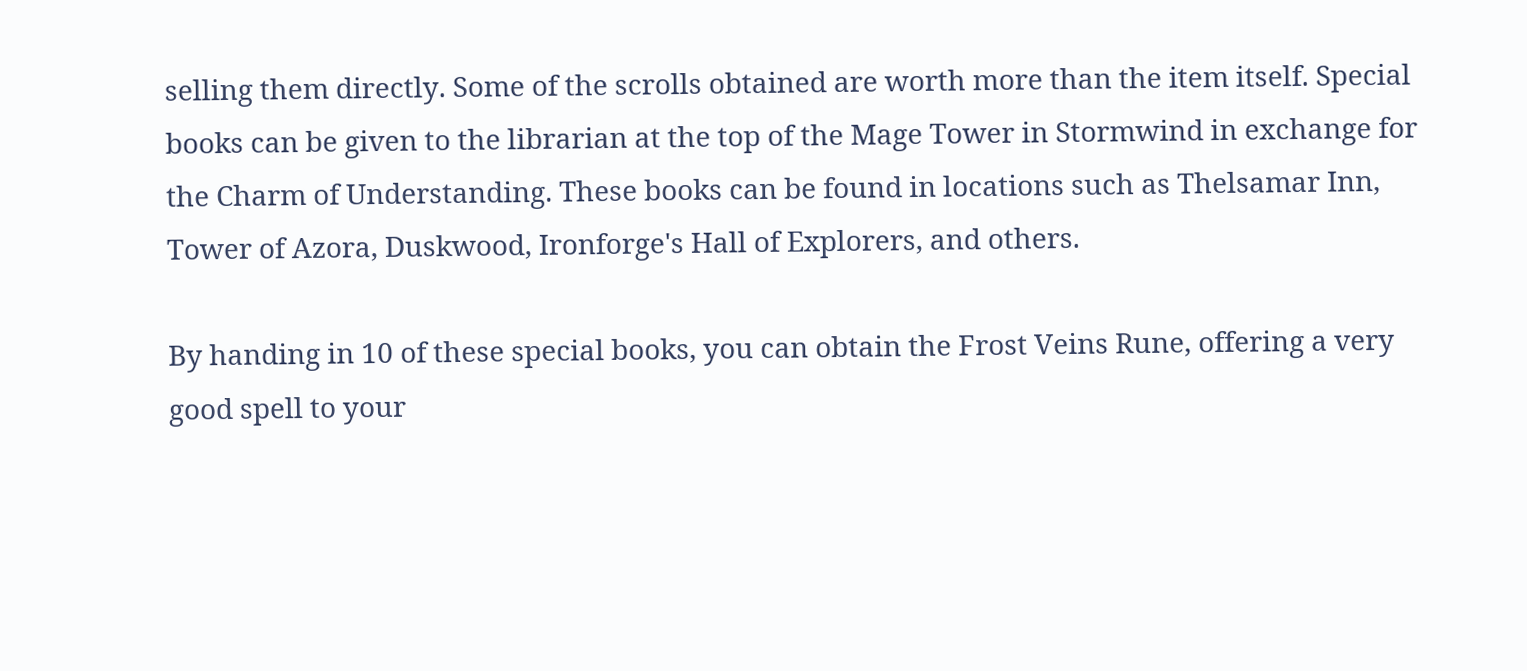selling them directly. Some of the scrolls obtained are worth more than the item itself. Special books can be given to the librarian at the top of the Mage Tower in Stormwind in exchange for the Charm of Understanding. These books can be found in locations such as Thelsamar Inn, Tower of Azora, Duskwood, Ironforge's Hall of Explorers, and others.

By handing in 10 of these special books, you can obtain the Frost Veins Rune, offering a very good spell to your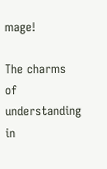mage!

The charms of understanding in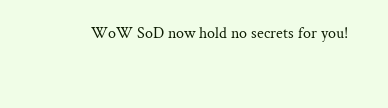WoW SoD now hold no secrets for you!